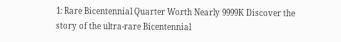1: Rare Bicentennial Quarter Worth Nearly 9999K Discover the story of the ultra-rare Bicentennial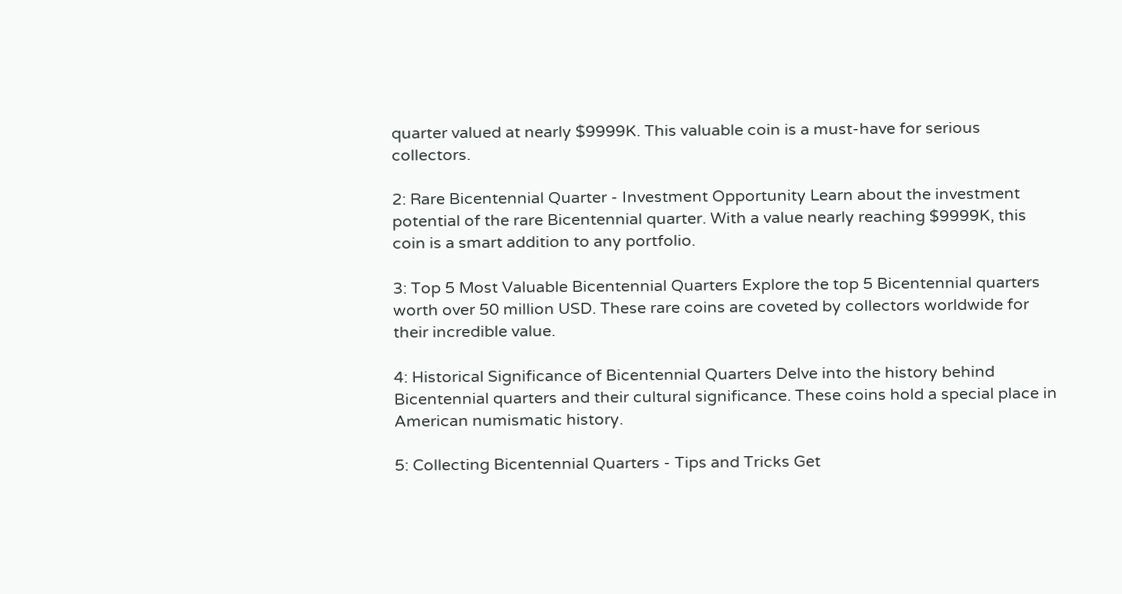quarter valued at nearly $9999K. This valuable coin is a must-have for serious collectors.

2: Rare Bicentennial Quarter - Investment Opportunity Learn about the investment potential of the rare Bicentennial quarter. With a value nearly reaching $9999K, this coin is a smart addition to any portfolio.

3: Top 5 Most Valuable Bicentennial Quarters Explore the top 5 Bicentennial quarters worth over 50 million USD. These rare coins are coveted by collectors worldwide for their incredible value.

4: Historical Significance of Bicentennial Quarters Delve into the history behind Bicentennial quarters and their cultural significance. These coins hold a special place in American numismatic history.

5: Collecting Bicentennial Quarters - Tips and Tricks Get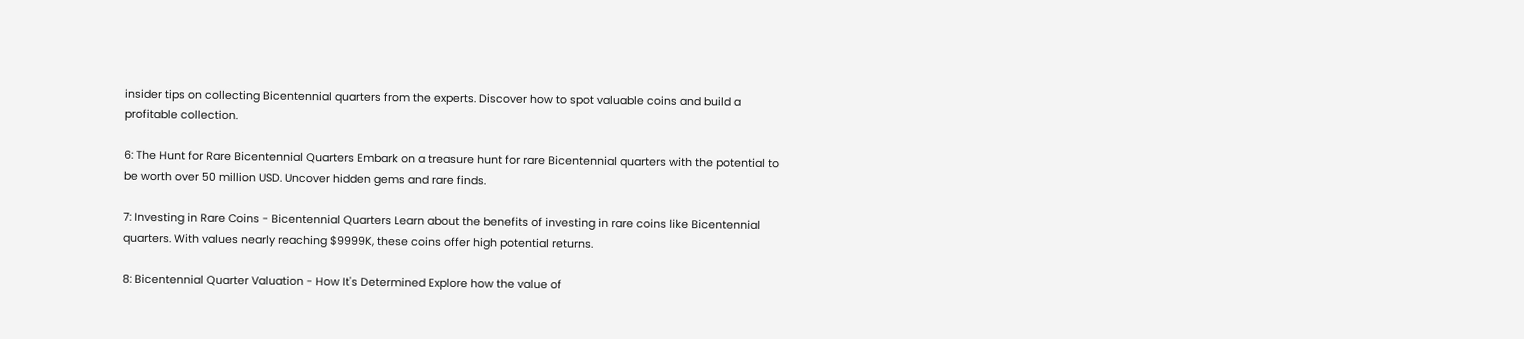insider tips on collecting Bicentennial quarters from the experts. Discover how to spot valuable coins and build a profitable collection.

6: The Hunt for Rare Bicentennial Quarters Embark on a treasure hunt for rare Bicentennial quarters with the potential to be worth over 50 million USD. Uncover hidden gems and rare finds.

7: Investing in Rare Coins - Bicentennial Quarters Learn about the benefits of investing in rare coins like Bicentennial quarters. With values nearly reaching $9999K, these coins offer high potential returns.

8: Bicentennial Quarter Valuation - How It's Determined Explore how the value of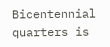Bicentennial quarters is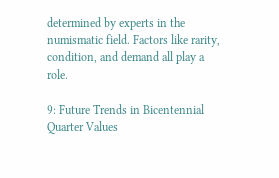determined by experts in the numismatic field. Factors like rarity, condition, and demand all play a role.

9: Future Trends in Bicentennial Quarter Values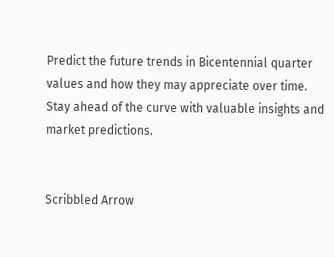Predict the future trends in Bicentennial quarter values and how they may appreciate over time. Stay ahead of the curve with valuable insights and market predictions.


Scribbled Arrow